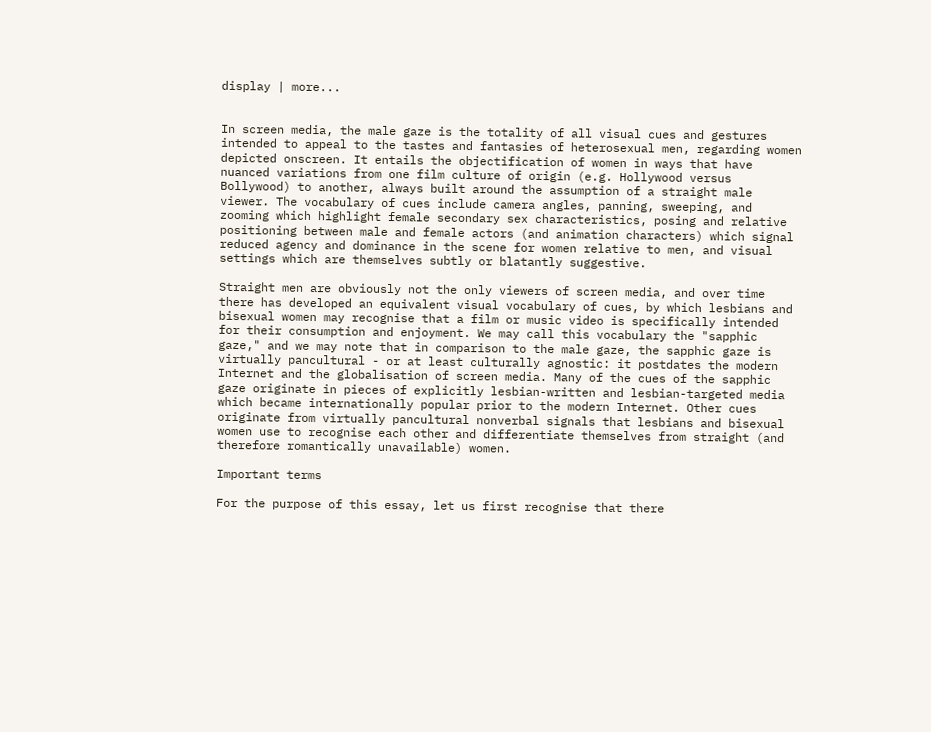display | more...


In screen media, the male gaze is the totality of all visual cues and gestures intended to appeal to the tastes and fantasies of heterosexual men, regarding women depicted onscreen. It entails the objectification of women in ways that have nuanced variations from one film culture of origin (e.g. Hollywood versus Bollywood) to another, always built around the assumption of a straight male viewer. The vocabulary of cues include camera angles, panning, sweeping, and zooming which highlight female secondary sex characteristics, posing and relative positioning between male and female actors (and animation characters) which signal reduced agency and dominance in the scene for women relative to men, and visual settings which are themselves subtly or blatantly suggestive.

Straight men are obviously not the only viewers of screen media, and over time there has developed an equivalent visual vocabulary of cues, by which lesbians and bisexual women may recognise that a film or music video is specifically intended for their consumption and enjoyment. We may call this vocabulary the "sapphic gaze," and we may note that in comparison to the male gaze, the sapphic gaze is virtually pancultural - or at least culturally agnostic: it postdates the modern Internet and the globalisation of screen media. Many of the cues of the sapphic gaze originate in pieces of explicitly lesbian-written and lesbian-targeted media which became internationally popular prior to the modern Internet. Other cues originate from virtually pancultural nonverbal signals that lesbians and bisexual women use to recognise each other and differentiate themselves from straight (and therefore romantically unavailable) women.

Important terms

For the purpose of this essay, let us first recognise that there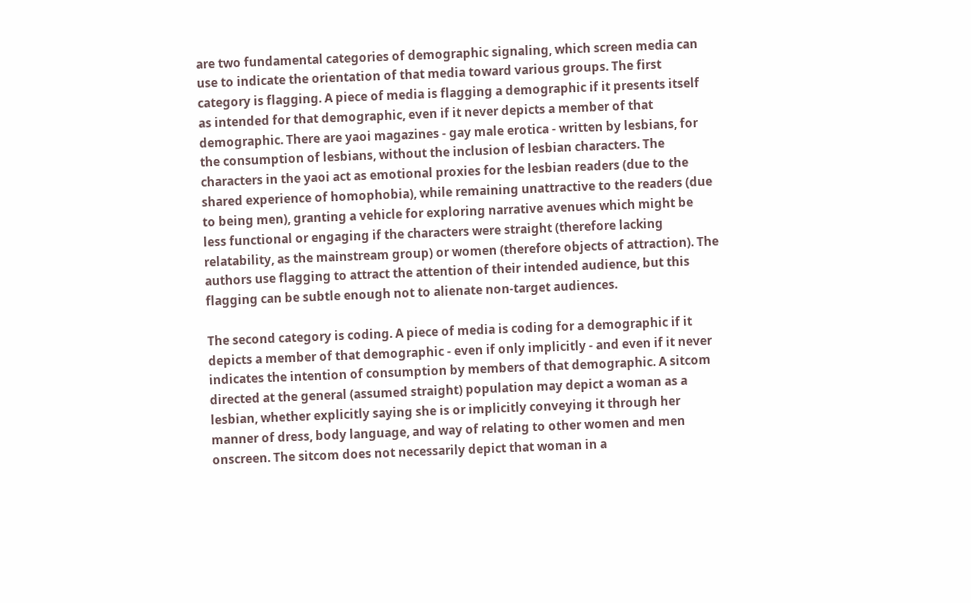are two fundamental categories of demographic signaling, which screen media can use to indicate the orientation of that media toward various groups. The first category is flagging. A piece of media is flagging a demographic if it presents itself as intended for that demographic, even if it never depicts a member of that demographic. There are yaoi magazines - gay male erotica - written by lesbians, for the consumption of lesbians, without the inclusion of lesbian characters. The characters in the yaoi act as emotional proxies for the lesbian readers (due to the shared experience of homophobia), while remaining unattractive to the readers (due to being men), granting a vehicle for exploring narrative avenues which might be less functional or engaging if the characters were straight (therefore lacking relatability, as the mainstream group) or women (therefore objects of attraction). The authors use flagging to attract the attention of their intended audience, but this flagging can be subtle enough not to alienate non-target audiences.

The second category is coding. A piece of media is coding for a demographic if it depicts a member of that demographic - even if only implicitly - and even if it never indicates the intention of consumption by members of that demographic. A sitcom directed at the general (assumed straight) population may depict a woman as a lesbian, whether explicitly saying she is or implicitly conveying it through her manner of dress, body language, and way of relating to other women and men onscreen. The sitcom does not necessarily depict that woman in a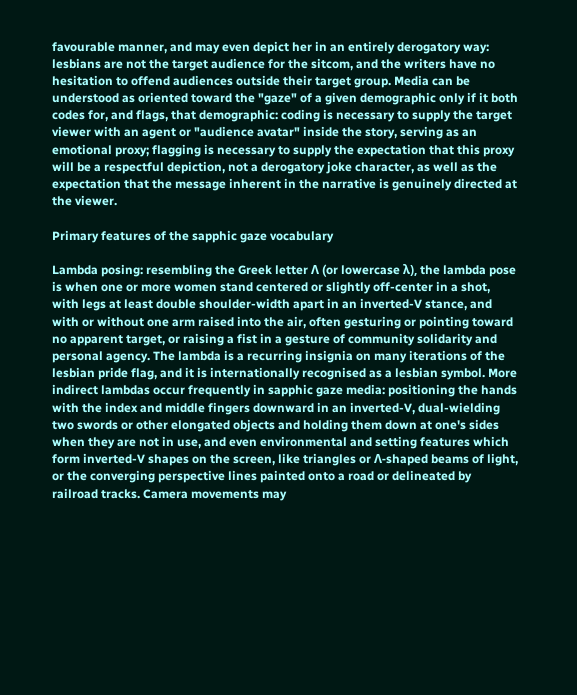favourable manner, and may even depict her in an entirely derogatory way: lesbians are not the target audience for the sitcom, and the writers have no hesitation to offend audiences outside their target group. Media can be understood as oriented toward the "gaze" of a given demographic only if it both codes for, and flags, that demographic: coding is necessary to supply the target viewer with an agent or "audience avatar" inside the story, serving as an emotional proxy; flagging is necessary to supply the expectation that this proxy will be a respectful depiction, not a derogatory joke character, as well as the expectation that the message inherent in the narrative is genuinely directed at the viewer.

Primary features of the sapphic gaze vocabulary

Lambda posing: resembling the Greek letter Λ (or lowercase λ), the lambda pose is when one or more women stand centered or slightly off-center in a shot, with legs at least double shoulder-width apart in an inverted-V stance, and with or without one arm raised into the air, often gesturing or pointing toward no apparent target, or raising a fist in a gesture of community solidarity and personal agency. The lambda is a recurring insignia on many iterations of the lesbian pride flag, and it is internationally recognised as a lesbian symbol. More indirect lambdas occur frequently in sapphic gaze media: positioning the hands with the index and middle fingers downward in an inverted-V, dual-wielding two swords or other elongated objects and holding them down at one's sides when they are not in use, and even environmental and setting features which form inverted-V shapes on the screen, like triangles or Λ-shaped beams of light, or the converging perspective lines painted onto a road or delineated by railroad tracks. Camera movements may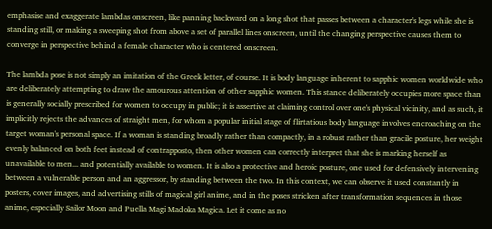emphasise and exaggerate lambdas onscreen, like panning backward on a long shot that passes between a character's legs while she is standing still, or making a sweeping shot from above a set of parallel lines onscreen, until the changing perspective causes them to converge in perspective behind a female character who is centered onscreen.

The lambda pose is not simply an imitation of the Greek letter, of course. It is body language inherent to sapphic women worldwide who are deliberately attempting to draw the amourous attention of other sapphic women. This stance deliberately occupies more space than is generally socially prescribed for women to occupy in public; it is assertive at claiming control over one's physical vicinity, and as such, it implicitly rejects the advances of straight men, for whom a popular initial stage of flirtatious body language involves encroaching on the target woman's personal space. If a woman is standing broadly rather than compactly, in a robust rather than gracile posture, her weight evenly balanced on both feet instead of contrapposto, then other women can correctly interpret that she is marking herself as unavailable to men... and potentially available to women. It is also a protective and heroic posture, one used for defensively intervening between a vulnerable person and an aggressor, by standing between the two. In this context, we can observe it used constantly in posters, cover images, and advertising stills of magical girl anime, and in the poses stricken after transformation sequences in those anime, especially Sailor Moon and Puella Magi Madoka Magica. Let it come as no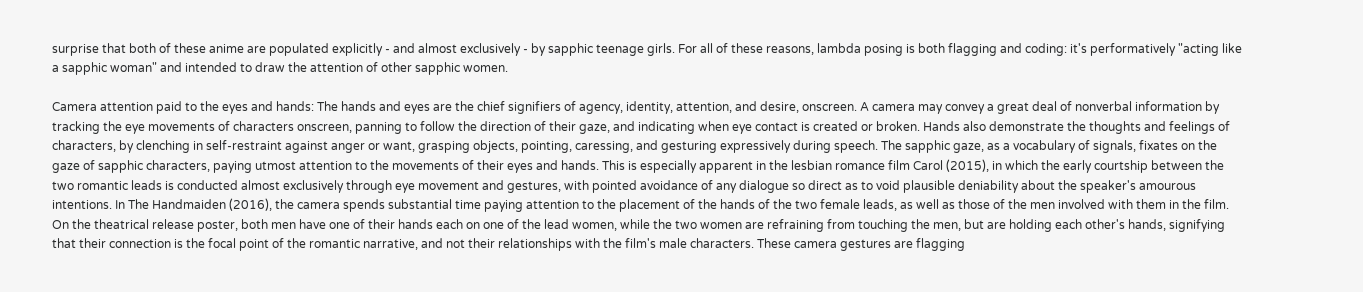surprise that both of these anime are populated explicitly - and almost exclusively - by sapphic teenage girls. For all of these reasons, lambda posing is both flagging and coding: it's performatively "acting like a sapphic woman" and intended to draw the attention of other sapphic women.

Camera attention paid to the eyes and hands: The hands and eyes are the chief signifiers of agency, identity, attention, and desire, onscreen. A camera may convey a great deal of nonverbal information by tracking the eye movements of characters onscreen, panning to follow the direction of their gaze, and indicating when eye contact is created or broken. Hands also demonstrate the thoughts and feelings of characters, by clenching in self-restraint against anger or want, grasping objects, pointing, caressing, and gesturing expressively during speech. The sapphic gaze, as a vocabulary of signals, fixates on the gaze of sapphic characters, paying utmost attention to the movements of their eyes and hands. This is especially apparent in the lesbian romance film Carol (2015), in which the early courtship between the two romantic leads is conducted almost exclusively through eye movement and gestures, with pointed avoidance of any dialogue so direct as to void plausible deniability about the speaker's amourous intentions. In The Handmaiden (2016), the camera spends substantial time paying attention to the placement of the hands of the two female leads, as well as those of the men involved with them in the film. On the theatrical release poster, both men have one of their hands each on one of the lead women, while the two women are refraining from touching the men, but are holding each other's hands, signifying that their connection is the focal point of the romantic narrative, and not their relationships with the film's male characters. These camera gestures are flagging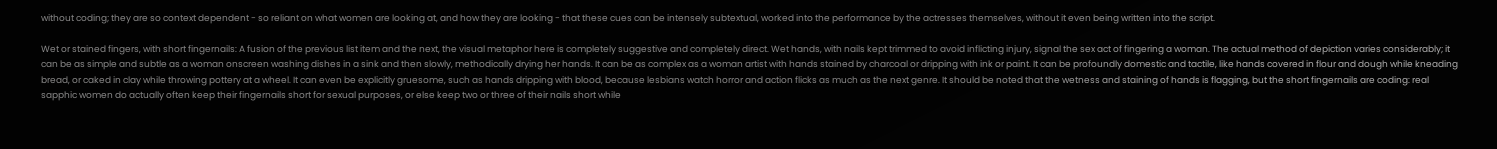without coding; they are so context dependent - so reliant on what women are looking at, and how they are looking - that these cues can be intensely subtextual, worked into the performance by the actresses themselves, without it even being written into the script.

Wet or stained fingers, with short fingernails: A fusion of the previous list item and the next, the visual metaphor here is completely suggestive and completely direct. Wet hands, with nails kept trimmed to avoid inflicting injury, signal the sex act of fingering a woman. The actual method of depiction varies considerably; it can be as simple and subtle as a woman onscreen washing dishes in a sink and then slowly, methodically drying her hands. It can be as complex as a woman artist with hands stained by charcoal or dripping with ink or paint. It can be profoundly domestic and tactile, like hands covered in flour and dough while kneading bread, or caked in clay while throwing pottery at a wheel. It can even be explicitly gruesome, such as hands dripping with blood, because lesbians watch horror and action flicks as much as the next genre. It should be noted that the wetness and staining of hands is flagging, but the short fingernails are coding: real sapphic women do actually often keep their fingernails short for sexual purposes, or else keep two or three of their nails short while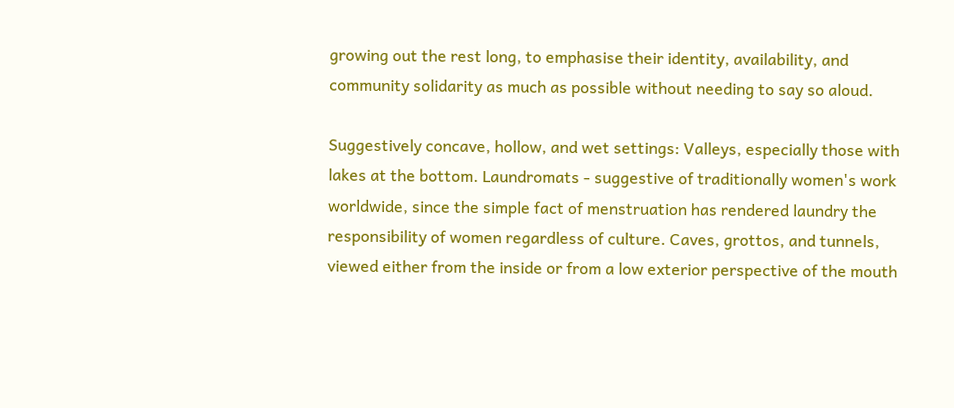growing out the rest long, to emphasise their identity, availability, and community solidarity as much as possible without needing to say so aloud.

Suggestively concave, hollow, and wet settings: Valleys, especially those with lakes at the bottom. Laundromats - suggestive of traditionally women's work worldwide, since the simple fact of menstruation has rendered laundry the responsibility of women regardless of culture. Caves, grottos, and tunnels, viewed either from the inside or from a low exterior perspective of the mouth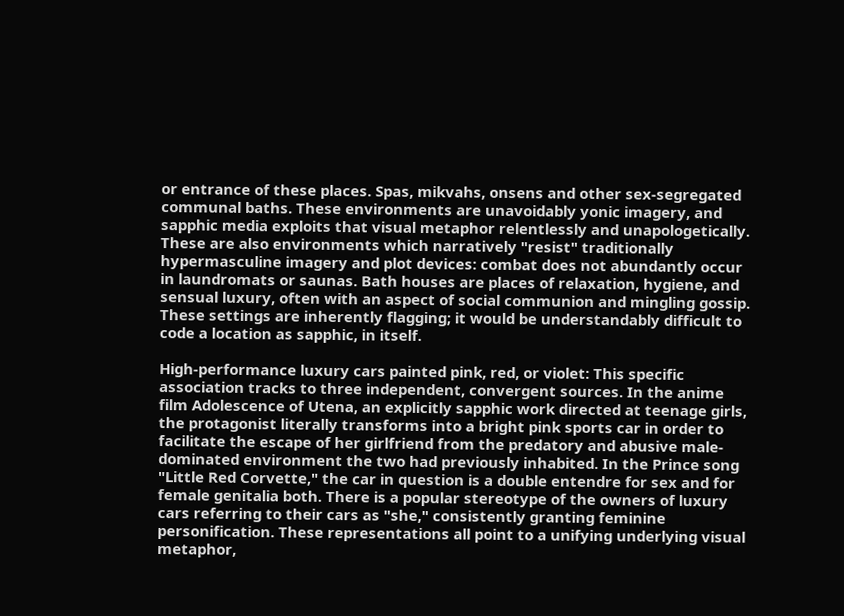or entrance of these places. Spas, mikvahs, onsens and other sex-segregated communal baths. These environments are unavoidably yonic imagery, and sapphic media exploits that visual metaphor relentlessly and unapologetically. These are also environments which narratively "resist" traditionally hypermasculine imagery and plot devices: combat does not abundantly occur in laundromats or saunas. Bath houses are places of relaxation, hygiene, and sensual luxury, often with an aspect of social communion and mingling gossip. These settings are inherently flagging; it would be understandably difficult to code a location as sapphic, in itself.

High-performance luxury cars painted pink, red, or violet: This specific association tracks to three independent, convergent sources. In the anime film Adolescence of Utena, an explicitly sapphic work directed at teenage girls, the protagonist literally transforms into a bright pink sports car in order to facilitate the escape of her girlfriend from the predatory and abusive male-dominated environment the two had previously inhabited. In the Prince song "Little Red Corvette," the car in question is a double entendre for sex and for female genitalia both. There is a popular stereotype of the owners of luxury cars referring to their cars as "she," consistently granting feminine personification. These representations all point to a unifying underlying visual metaphor,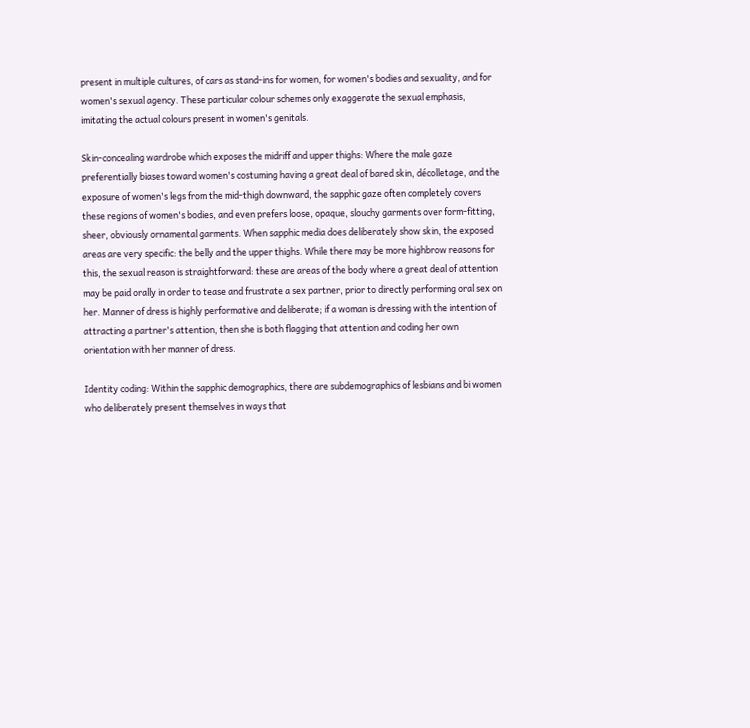present in multiple cultures, of cars as stand-ins for women, for women's bodies and sexuality, and for women's sexual agency. These particular colour schemes only exaggerate the sexual emphasis, imitating the actual colours present in women's genitals.

Skin-concealing wardrobe which exposes the midriff and upper thighs: Where the male gaze preferentially biases toward women's costuming having a great deal of bared skin, décolletage, and the exposure of women's legs from the mid-thigh downward, the sapphic gaze often completely covers these regions of women's bodies, and even prefers loose, opaque, slouchy garments over form-fitting, sheer, obviously ornamental garments. When sapphic media does deliberately show skin, the exposed areas are very specific: the belly and the upper thighs. While there may be more highbrow reasons for this, the sexual reason is straightforward: these are areas of the body where a great deal of attention may be paid orally in order to tease and frustrate a sex partner, prior to directly performing oral sex on her. Manner of dress is highly performative and deliberate; if a woman is dressing with the intention of attracting a partner's attention, then she is both flagging that attention and coding her own orientation with her manner of dress.

Identity coding: Within the sapphic demographics, there are subdemographics of lesbians and bi women who deliberately present themselves in ways that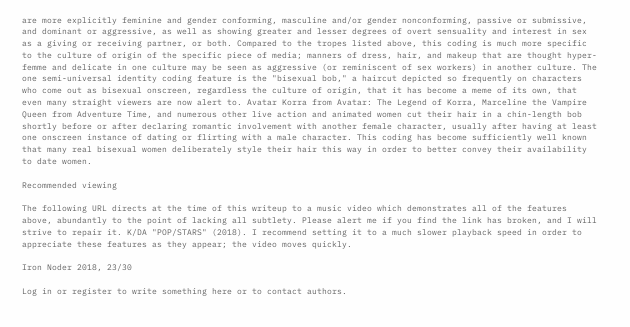are more explicitly feminine and gender conforming, masculine and/or gender nonconforming, passive or submissive, and dominant or aggressive, as well as showing greater and lesser degrees of overt sensuality and interest in sex as a giving or receiving partner, or both. Compared to the tropes listed above, this coding is much more specific to the culture of origin of the specific piece of media; manners of dress, hair, and makeup that are thought hyper-femme and delicate in one culture may be seen as aggressive (or reminiscent of sex workers) in another culture. The one semi-universal identity coding feature is the "bisexual bob," a haircut depicted so frequently on characters who come out as bisexual onscreen, regardless the culture of origin, that it has become a meme of its own, that even many straight viewers are now alert to. Avatar Korra from Avatar: The Legend of Korra, Marceline the Vampire Queen from Adventure Time, and numerous other live action and animated women cut their hair in a chin-length bob shortly before or after declaring romantic involvement with another female character, usually after having at least one onscreen instance of dating or flirting with a male character. This coding has become sufficiently well known that many real bisexual women deliberately style their hair this way in order to better convey their availability to date women.

Recommended viewing

The following URL directs at the time of this writeup to a music video which demonstrates all of the features above, abundantly to the point of lacking all subtlety. Please alert me if you find the link has broken, and I will strive to repair it. K/DA "POP/STARS" (2018). I recommend setting it to a much slower playback speed in order to appreciate these features as they appear; the video moves quickly.

Iron Noder 2018, 23/30

Log in or register to write something here or to contact authors.